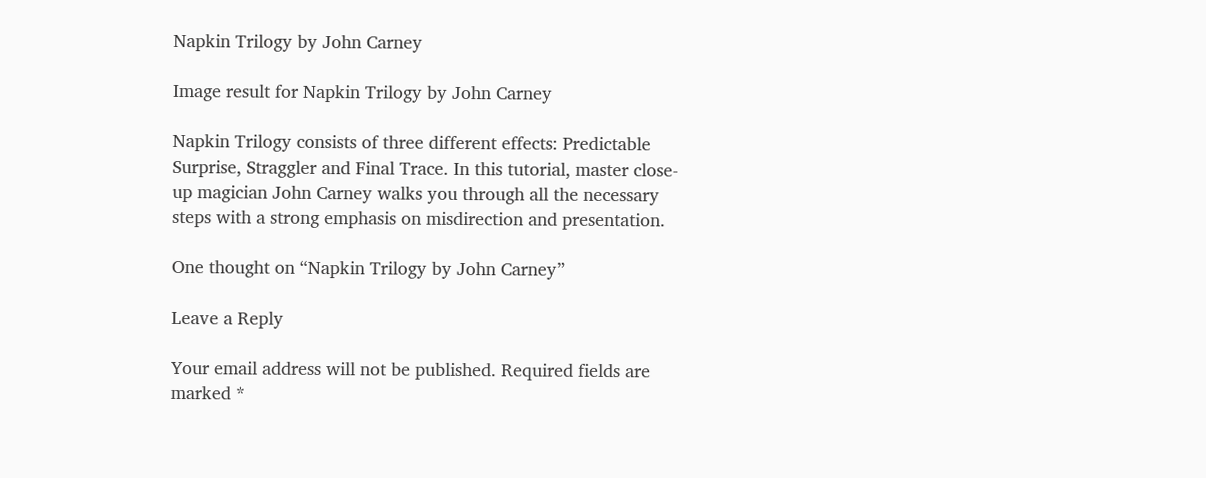Napkin Trilogy by John Carney

Image result for Napkin Trilogy by John Carney

Napkin Trilogy consists of three different effects: Predictable Surprise, Straggler and Final Trace. In this tutorial, master close-up magician John Carney walks you through all the necessary steps with a strong emphasis on misdirection and presentation.

One thought on “Napkin Trilogy by John Carney”

Leave a Reply

Your email address will not be published. Required fields are marked *